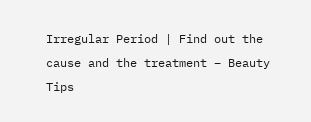Irregular Period | Find out the cause and the treatment – Beauty Tips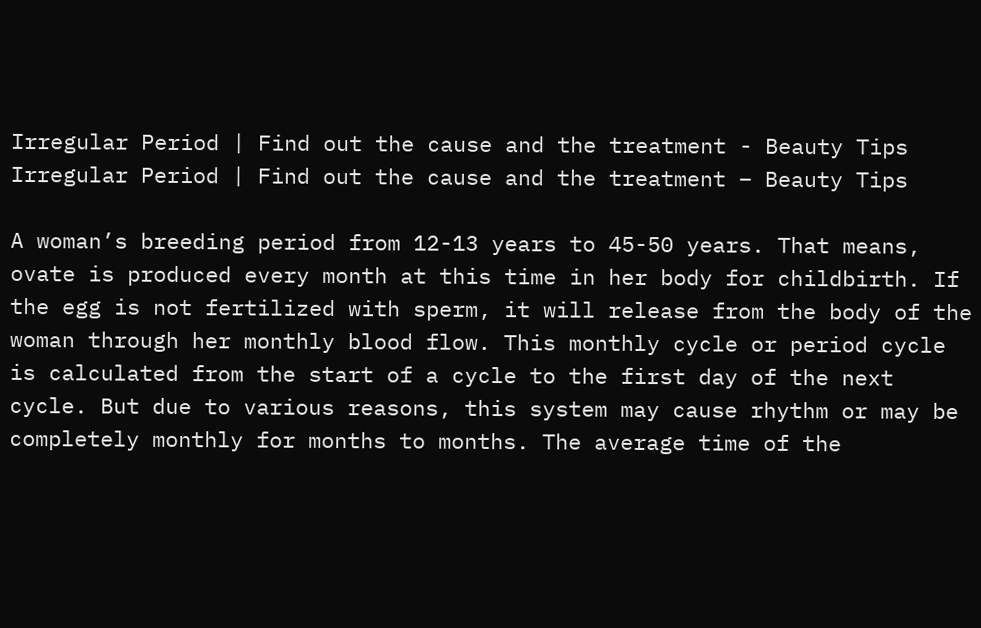Irregular Period | Find out the cause and the treatment - Beauty Tips
Irregular Period | Find out the cause and the treatment – Beauty Tips

A woman’s breeding period from 12-13 years to 45-50 years. That means, ovate is produced every month at this time in her body for childbirth. If the egg is not fertilized with sperm, it will release from the body of the woman through her monthly blood flow. This monthly cycle or period cycle is calculated from the start of a cycle to the first day of the next cycle. But due to various reasons, this system may cause rhythm or may be completely monthly for months to months. The average time of the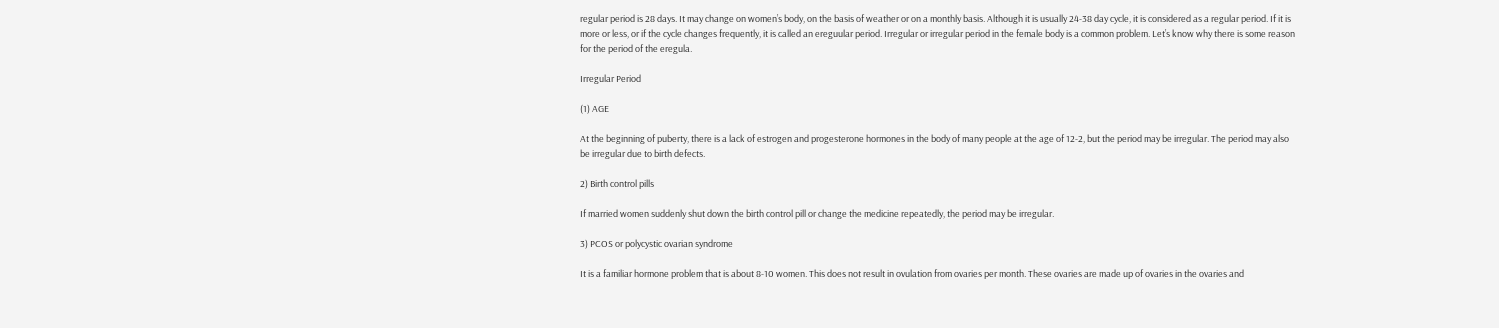regular period is 28 days. It may change on women’s body, on the basis of weather or on a monthly basis. Although it is usually 24-38 day cycle, it is considered as a regular period. If it is more or less, or if the cycle changes frequently, it is called an ereguular period. Irregular or irregular period in the female body is a common problem. Let’s know why there is some reason for the period of the eregula.

Irregular Period

(1) AGE

At the beginning of puberty, there is a lack of estrogen and progesterone hormones in the body of many people at the age of 12-2, but the period may be irregular. The period may also be irregular due to birth defects.

2) Birth control pills

If married women suddenly shut down the birth control pill or change the medicine repeatedly, the period may be irregular.

3) PCOS or polycystic ovarian syndrome

It is a familiar hormone problem that is about 8-10 women. This does not result in ovulation from ovaries per month. These ovaries are made up of ovaries in the ovaries and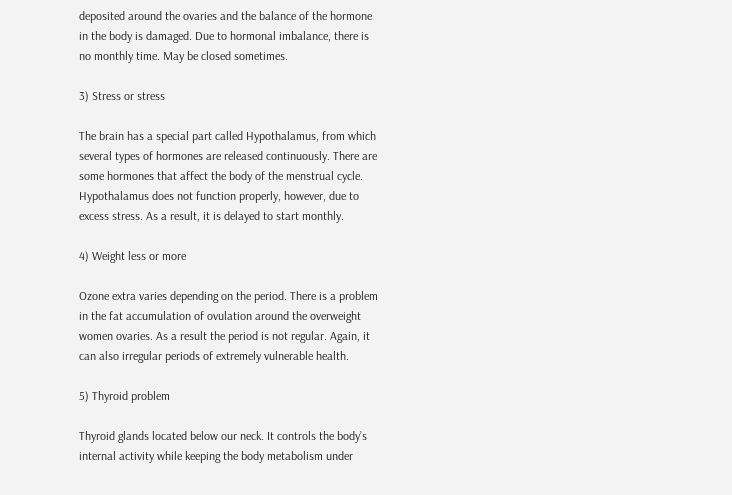deposited around the ovaries and the balance of the hormone in the body is damaged. Due to hormonal imbalance, there is no monthly time. May be closed sometimes.

3) Stress or stress

The brain has a special part called Hypothalamus, from which several types of hormones are released continuously. There are some hormones that affect the body of the menstrual cycle. Hypothalamus does not function properly, however, due to excess stress. As a result, it is delayed to start monthly.

4) Weight less or more

Ozone extra varies depending on the period. There is a problem in the fat accumulation of ovulation around the overweight women ovaries. As a result the period is not regular. Again, it can also irregular periods of extremely vulnerable health.

5) Thyroid problem

Thyroid glands located below our neck. It controls the body’s internal activity while keeping the body metabolism under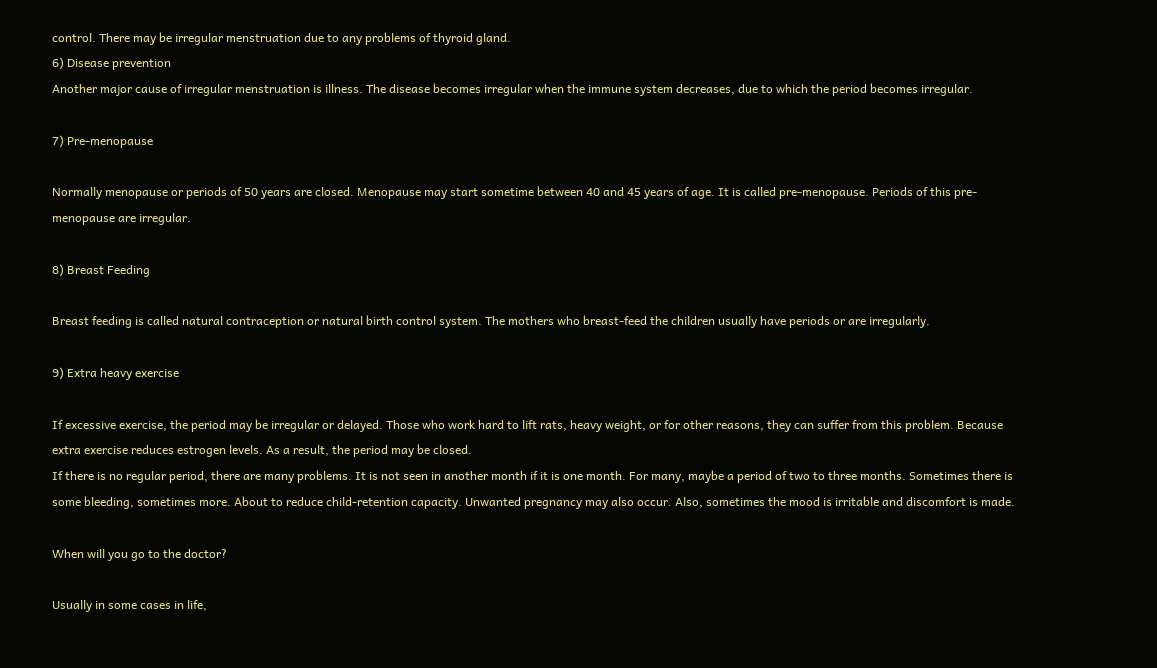control. There may be irregular menstruation due to any problems of thyroid gland.
6) Disease prevention
Another major cause of irregular menstruation is illness. The disease becomes irregular when the immune system decreases, due to which the period becomes irregular.

7) Pre-menopause

Normally menopause or periods of 50 years are closed. Menopause may start sometime between 40 and 45 years of age. It is called pre-menopause. Periods of this pre-menopause are irregular.

8) Breast Feeding

Breast feeding is called natural contraception or natural birth control system. The mothers who breast-feed the children usually have periods or are irregularly.

9) Extra heavy exercise

If excessive exercise, the period may be irregular or delayed. Those who work hard to lift rats, heavy weight, or for other reasons, they can suffer from this problem. Because extra exercise reduces estrogen levels. As a result, the period may be closed.
If there is no regular period, there are many problems. It is not seen in another month if it is one month. For many, maybe a period of two to three months. Sometimes there is some bleeding, sometimes more. About to reduce child-retention capacity. Unwanted pregnancy may also occur. Also, sometimes the mood is irritable and discomfort is made.

When will you go to the doctor?

Usually in some cases in life,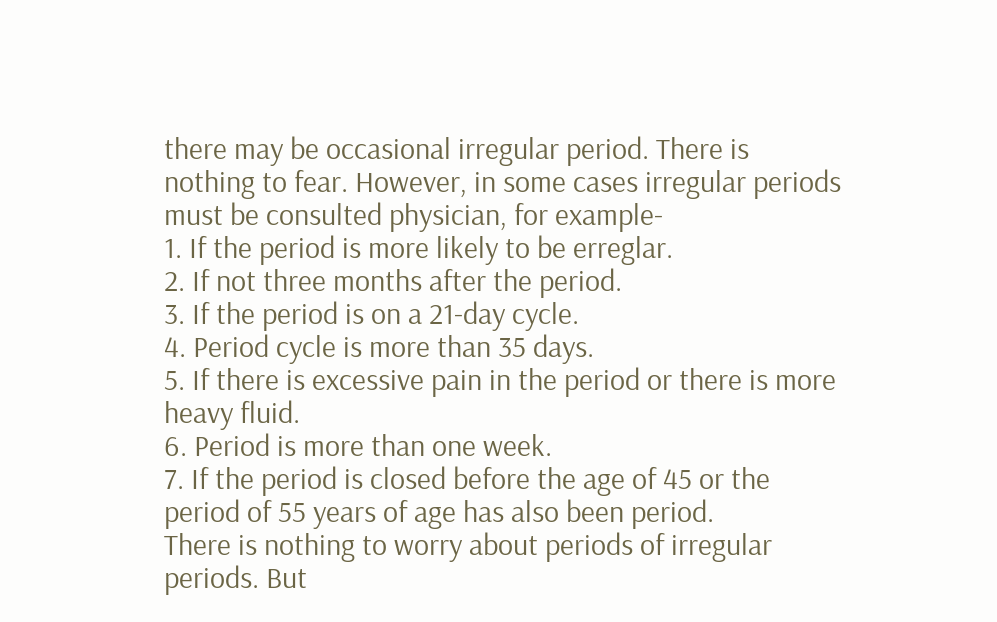there may be occasional irregular period. There is nothing to fear. However, in some cases irregular periods must be consulted physician, for example-
1. If the period is more likely to be erreglar.
2. If not three months after the period.
3. If the period is on a 21-day cycle.
4. Period cycle is more than 35 days.
5. If there is excessive pain in the period or there is more heavy fluid.
6. Period is more than one week.
7. If the period is closed before the age of 45 or the period of 55 years of age has also been period.
There is nothing to worry about periods of irregular periods. But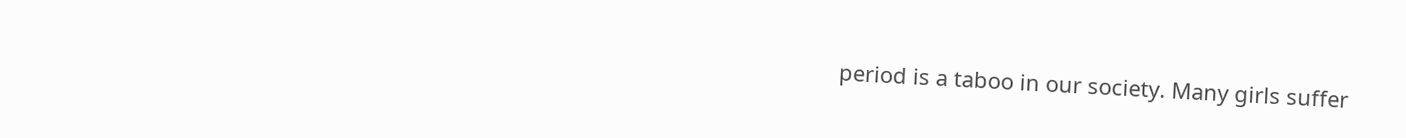period is a taboo in our society. Many girls suffer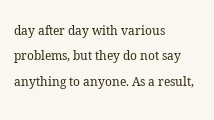day after day with various problems, but they do not say anything to anyone. As a result,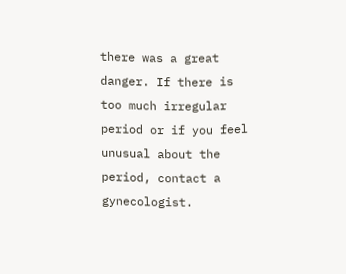there was a great danger. If there is too much irregular period or if you feel unusual about the period, contact a gynecologist.